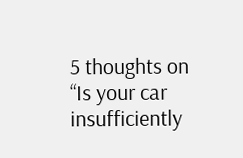5 thoughts on “Is your car insufficiently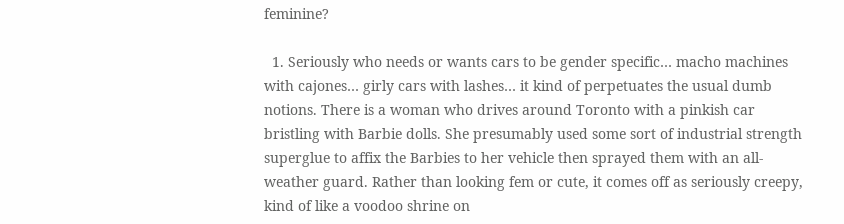feminine?

  1. Seriously who needs or wants cars to be gender specific… macho machines with cajones… girly cars with lashes… it kind of perpetuates the usual dumb notions. There is a woman who drives around Toronto with a pinkish car bristling with Barbie dolls. She presumably used some sort of industrial strength superglue to affix the Barbies to her vehicle then sprayed them with an all-weather guard. Rather than looking fem or cute, it comes off as seriously creepy, kind of like a voodoo shrine on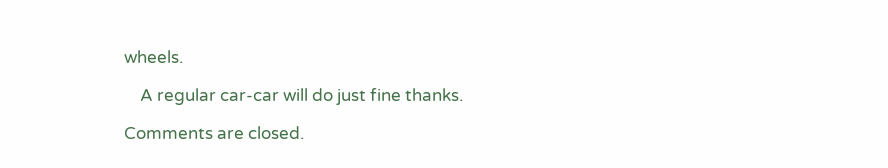wheels.

    A regular car-car will do just fine thanks.

Comments are closed.